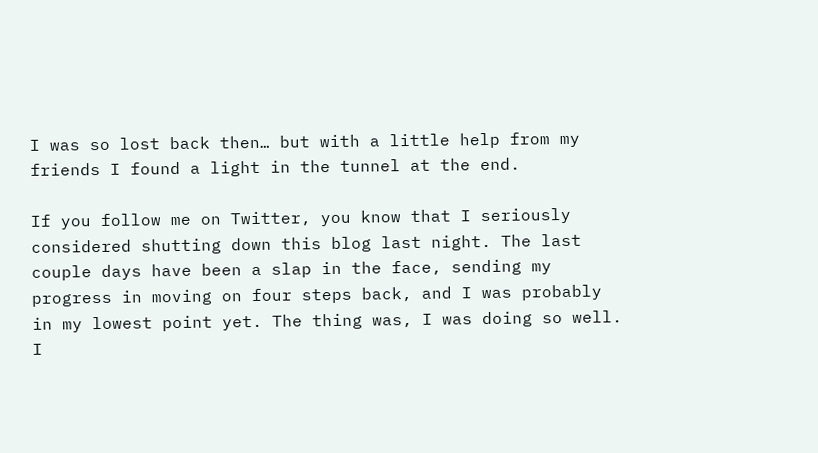I was so lost back then… but with a little help from my friends I found a light in the tunnel at the end.

If you follow me on Twitter, you know that I seriously considered shutting down this blog last night. The last couple days have been a slap in the face, sending my progress in moving on four steps back, and I was probably in my lowest point yet. The thing was, I was doing so well. I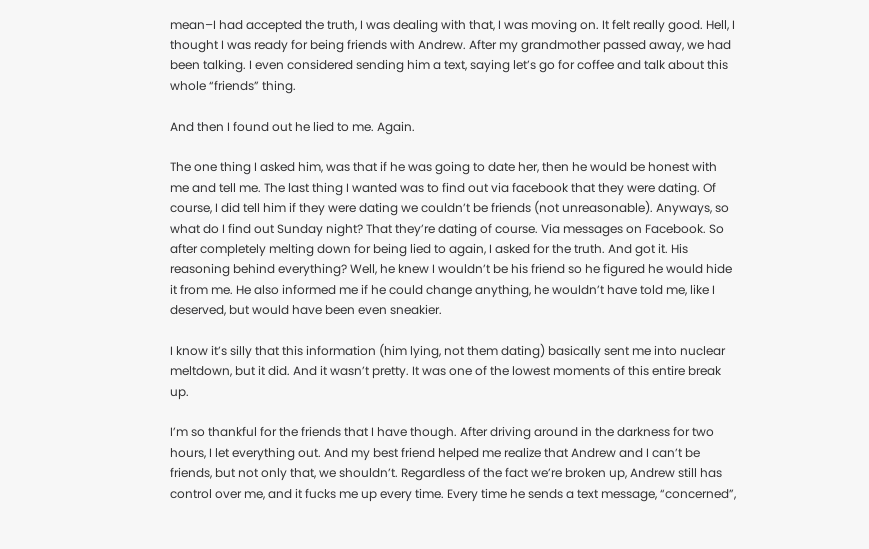mean–I had accepted the truth, I was dealing with that, I was moving on. It felt really good. Hell, I thought I was ready for being friends with Andrew. After my grandmother passed away, we had been talking. I even considered sending him a text, saying let’s go for coffee and talk about this whole “friends” thing.

And then I found out he lied to me. Again.

The one thing I asked him, was that if he was going to date her, then he would be honest with me and tell me. The last thing I wanted was to find out via facebook that they were dating. Of course, I did tell him if they were dating we couldn’t be friends (not unreasonable). Anyways, so what do I find out Sunday night? That they’re dating of course. Via messages on Facebook. So after completely melting down for being lied to again, I asked for the truth. And got it. His reasoning behind everything? Well, he knew I wouldn’t be his friend so he figured he would hide it from me. He also informed me if he could change anything, he wouldn’t have told me, like I deserved, but would have been even sneakier.

I know it’s silly that this information (him lying, not them dating) basically sent me into nuclear meltdown, but it did. And it wasn’t pretty. It was one of the lowest moments of this entire break up.

I’m so thankful for the friends that I have though. After driving around in the darkness for two hours, I let everything out. And my best friend helped me realize that Andrew and I can’t be friends, but not only that, we shouldn’t. Regardless of the fact we’re broken up, Andrew still has control over me, and it fucks me up every time. Every time he sends a text message, “concerned”,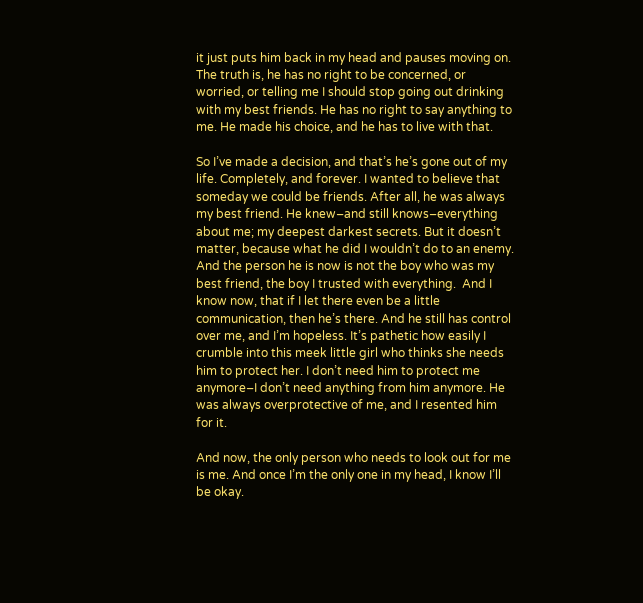it just puts him back in my head and pauses moving on. The truth is, he has no right to be concerned, or worried, or telling me I should stop going out drinking with my best friends. He has no right to say anything to me. He made his choice, and he has to live with that.

So I’ve made a decision, and that’s he’s gone out of my life. Completely, and forever. I wanted to believe that someday we could be friends. After all, he was always my best friend. He knew–and still knows–everything about me; my deepest darkest secrets. But it doesn’t matter, because what he did I wouldn’t do to an enemy. And the person he is now is not the boy who was my best friend, the boy I trusted with everything.  And I know now, that if I let there even be a little communication, then he’s there. And he still has control over me, and I’m hopeless. It’s pathetic how easily I crumble into this meek little girl who thinks she needs him to protect her. I don’t need him to protect me anymore–I don’t need anything from him anymore. He was always overprotective of me, and I resented him for it.

And now, the only person who needs to look out for me is me. And once I’m the only one in my head, I know I’ll be okay.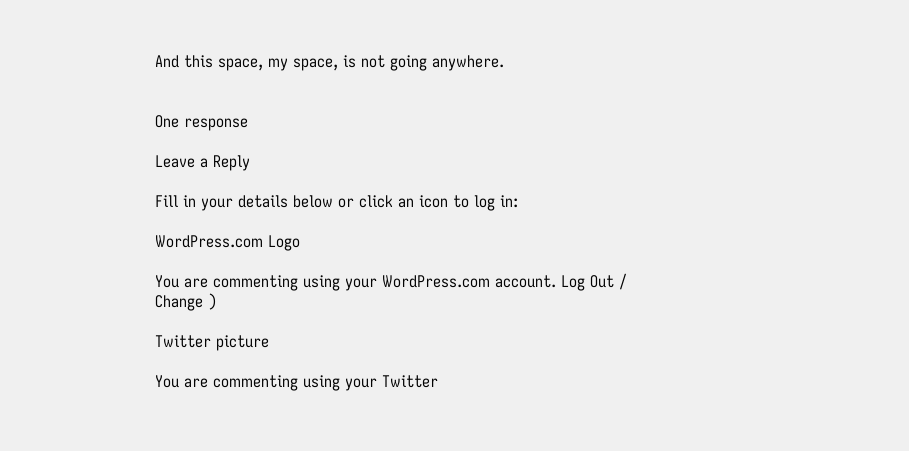And this space, my space, is not going anywhere.


One response

Leave a Reply

Fill in your details below or click an icon to log in:

WordPress.com Logo

You are commenting using your WordPress.com account. Log Out / Change )

Twitter picture

You are commenting using your Twitter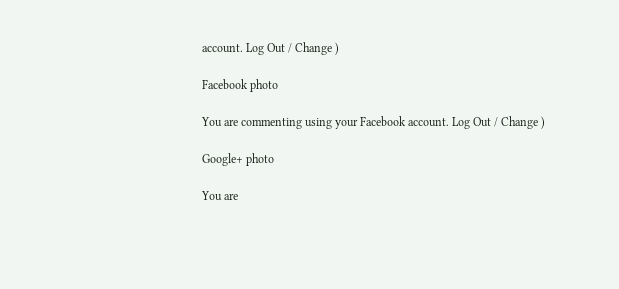account. Log Out / Change )

Facebook photo

You are commenting using your Facebook account. Log Out / Change )

Google+ photo

You are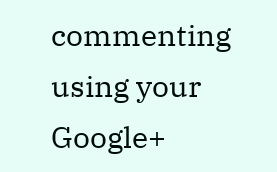commenting using your Google+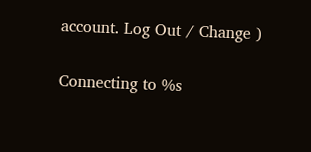account. Log Out / Change )

Connecting to %s